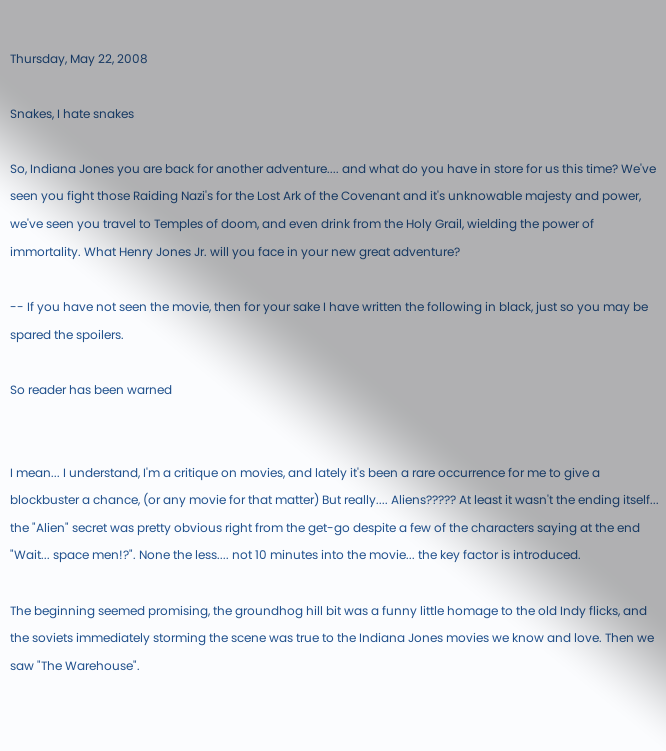Thursday, May 22, 2008

Snakes, I hate snakes

So, Indiana Jones you are back for another adventure.... and what do you have in store for us this time? We've seen you fight those Raiding Nazi's for the Lost Ark of the Covenant and it's unknowable majesty and power, we've seen you travel to Temples of doom, and even drink from the Holy Grail, wielding the power of immortality. What Henry Jones Jr. will you face in your new great adventure?

-- If you have not seen the movie, then for your sake I have written the following in black, just so you may be spared the spoilers.

So reader has been warned


I mean... I understand, I'm a critique on movies, and lately it's been a rare occurrence for me to give a blockbuster a chance, (or any movie for that matter) But really.... Aliens????? At least it wasn't the ending itself... the "Alien" secret was pretty obvious right from the get-go despite a few of the characters saying at the end "Wait... space men!?". None the less.... not 10 minutes into the movie... the key factor is introduced.

The beginning seemed promising, the groundhog hill bit was a funny little homage to the old Indy flicks, and the soviets immediately storming the scene was true to the Indiana Jones movies we know and love. Then we saw "The Warehouse".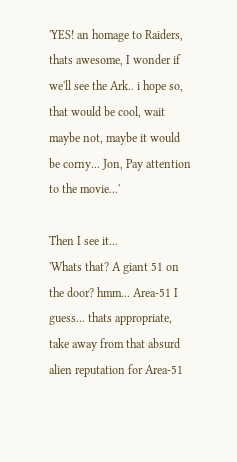'YES! an homage to Raiders, thats awesome, I wonder if we'll see the Ark.. i hope so, that would be cool, wait maybe not, maybe it would be corny... Jon, Pay attention to the movie...'

Then I see it...
'Whats that? A giant 51 on the door? hmm... Area-51 I guess... thats appropriate, take away from that absurd alien reputation for Area-51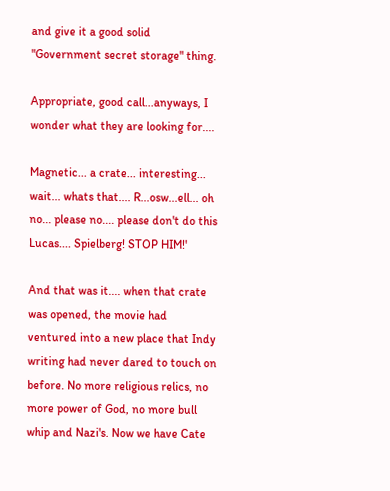and give it a good solid "Government secret storage" thing.

Appropriate, good call...anyways, I wonder what they are looking for....

Magnetic... a crate... interesting... wait... whats that.... R...osw...ell... oh no... please no.... please don't do this Lucas.... Spielberg! STOP HIM!'

And that was it.... when that crate was opened, the movie had ventured into a new place that Indy writing had never dared to touch on before. No more religious relics, no more power of God, no more bull whip and Nazi's. Now we have Cate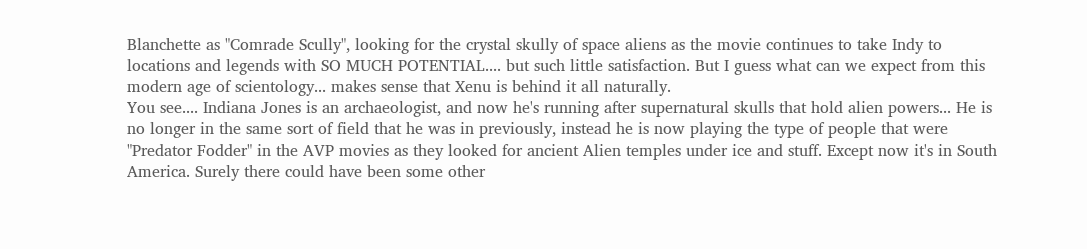Blanchette as "Comrade Scully", looking for the crystal skully of space aliens as the movie continues to take Indy to locations and legends with SO MUCH POTENTIAL.... but such little satisfaction. But I guess what can we expect from this modern age of scientology... makes sense that Xenu is behind it all naturally.
You see.... Indiana Jones is an archaeologist, and now he's running after supernatural skulls that hold alien powers... He is no longer in the same sort of field that he was in previously, instead he is now playing the type of people that were "Predator Fodder" in the AVP movies as they looked for ancient Alien temples under ice and stuff. Except now it's in South America. Surely there could have been some other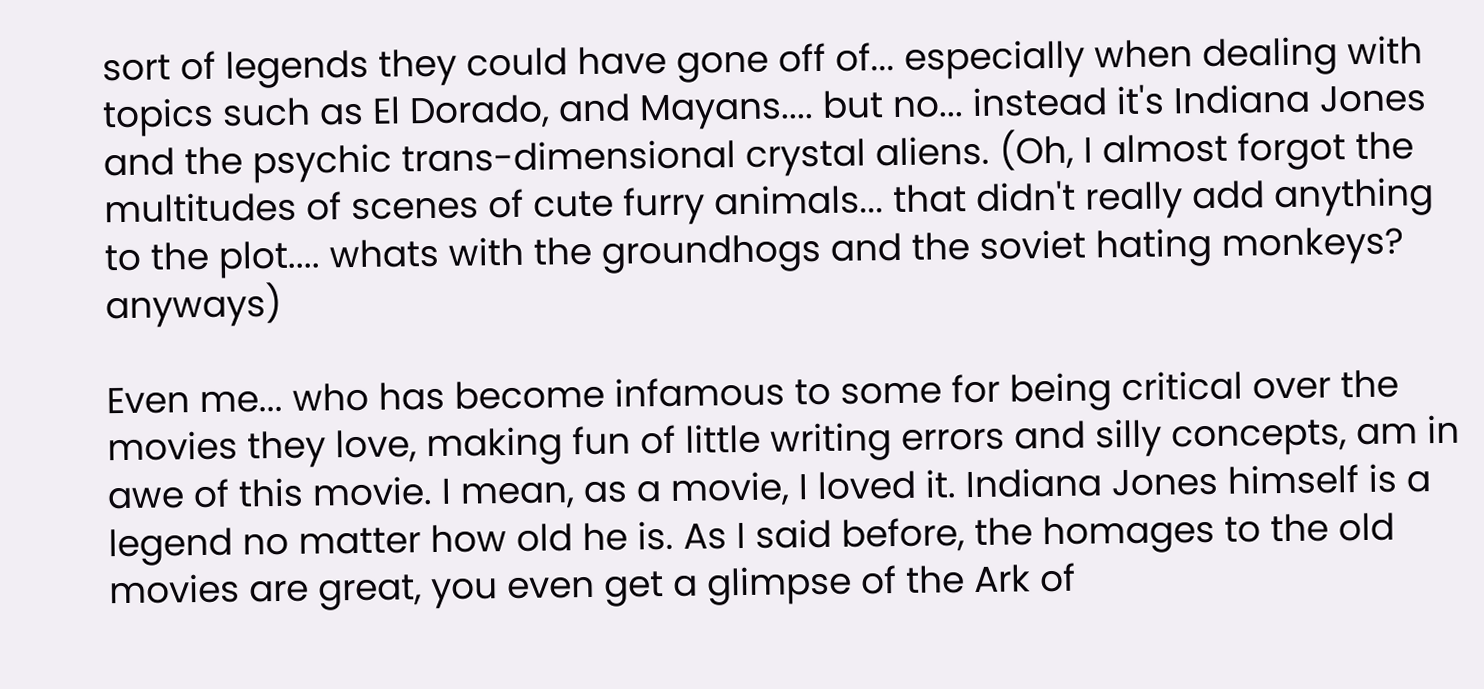sort of legends they could have gone off of... especially when dealing with topics such as El Dorado, and Mayans.... but no... instead it's Indiana Jones and the psychic trans-dimensional crystal aliens. (Oh, I almost forgot the multitudes of scenes of cute furry animals... that didn't really add anything to the plot.... whats with the groundhogs and the soviet hating monkeys? anyways)

Even me... who has become infamous to some for being critical over the movies they love, making fun of little writing errors and silly concepts, am in awe of this movie. I mean, as a movie, I loved it. Indiana Jones himself is a legend no matter how old he is. As I said before, the homages to the old movies are great, you even get a glimpse of the Ark of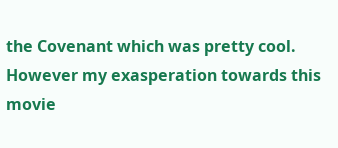the Covenant which was pretty cool. However my exasperation towards this movie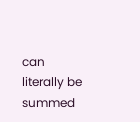can literally be summed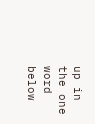up in the one word below